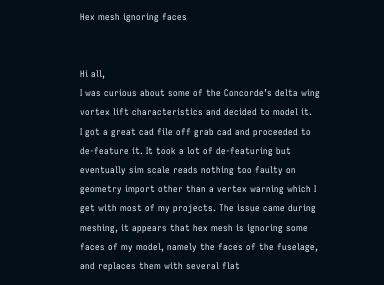Hex mesh ignoring faces


Hi all,
I was curious about some of the Concorde’s delta wing vortex lift characteristics and decided to model it.
I got a great cad file off grab cad and proceeded to de-feature it. It took a lot of de-featuring but eventually sim scale reads nothing too faulty on geometry import other than a vertex warning which I get with most of my projects. The issue came during meshing, it appears that hex mesh is ignoring some faces of my model, namely the faces of the fuselage, and replaces them with several flat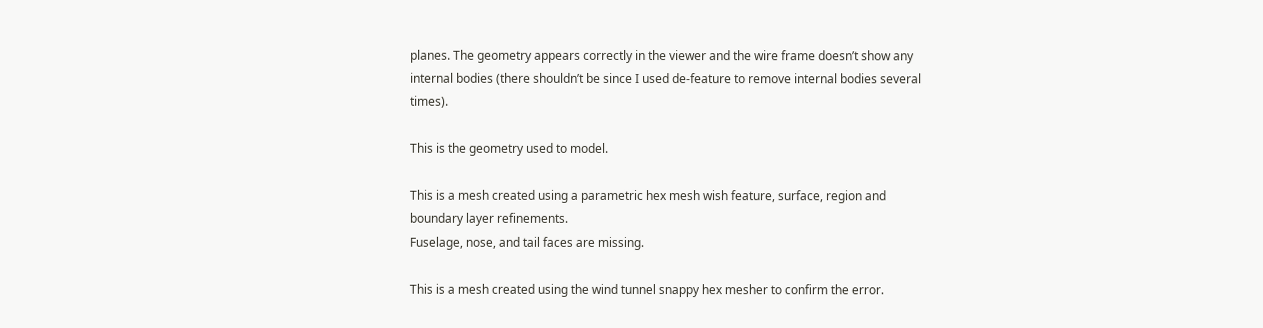planes. The geometry appears correctly in the viewer and the wire frame doesn’t show any internal bodies (there shouldn’t be since I used de-feature to remove internal bodies several times).

This is the geometry used to model.

This is a mesh created using a parametric hex mesh wish feature, surface, region and boundary layer refinements.
Fuselage, nose, and tail faces are missing.

This is a mesh created using the wind tunnel snappy hex mesher to confirm the error.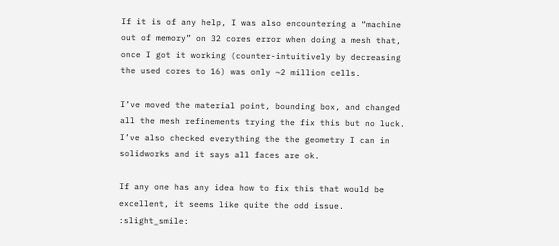If it is of any help, I was also encountering a “machine out of memory” on 32 cores error when doing a mesh that, once I got it working (counter-intuitively by decreasing the used cores to 16) was only ~2 million cells.

I’ve moved the material point, bounding box, and changed all the mesh refinements trying the fix this but no luck. I’ve also checked everything the the geometry I can in solidworks and it says all faces are ok.

If any one has any idea how to fix this that would be excellent, it seems like quite the odd issue. :slight_smile: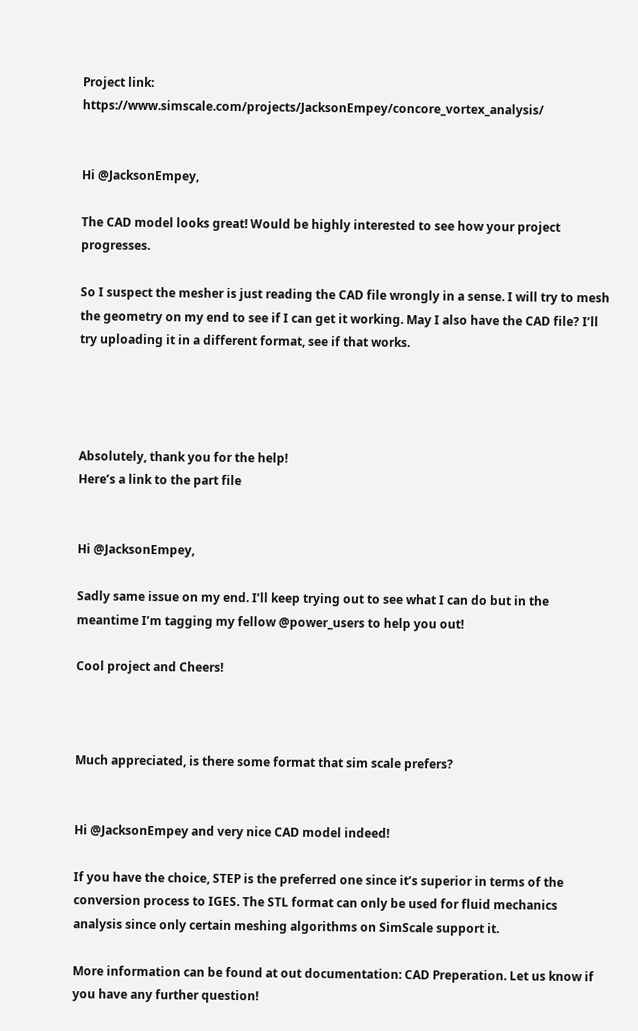Project link: https://www.simscale.com/projects/JacksonEmpey/concore_vortex_analysis/


Hi @JacksonEmpey,

The CAD model looks great! Would be highly interested to see how your project progresses.

So I suspect the mesher is just reading the CAD file wrongly in a sense. I will try to mesh the geometry on my end to see if I can get it working. May I also have the CAD file? I’ll try uploading it in a different format, see if that works.




Absolutely, thank you for the help!
Here’s a link to the part file


Hi @JacksonEmpey,

Sadly same issue on my end. I’ll keep trying out to see what I can do but in the meantime I’m tagging my fellow @power_users to help you out!

Cool project and Cheers!



Much appreciated, is there some format that sim scale prefers?


Hi @JacksonEmpey and very nice CAD model indeed!

If you have the choice, STEP is the preferred one since it’s superior in terms of the conversion process to IGES. The STL format can only be used for fluid mechanics analysis since only certain meshing algorithms on SimScale support it.

More information can be found at out documentation: CAD Preperation. Let us know if you have any further question!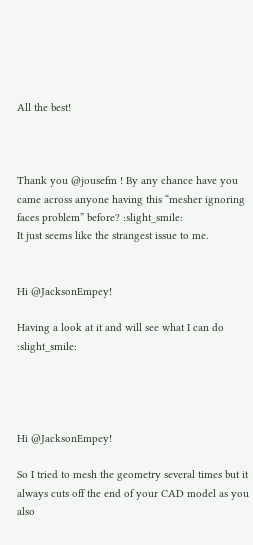All the best!



Thank you @jousefm ! By any chance have you came across anyone having this “mesher ignoring faces problem” before? :slight_smile:
It just seems like the strangest issue to me.


Hi @JacksonEmpey!

Having a look at it and will see what I can do :slight_smile:




Hi @JacksonEmpey!

So I tried to mesh the geometry several times but it always cuts off the end of your CAD model as you also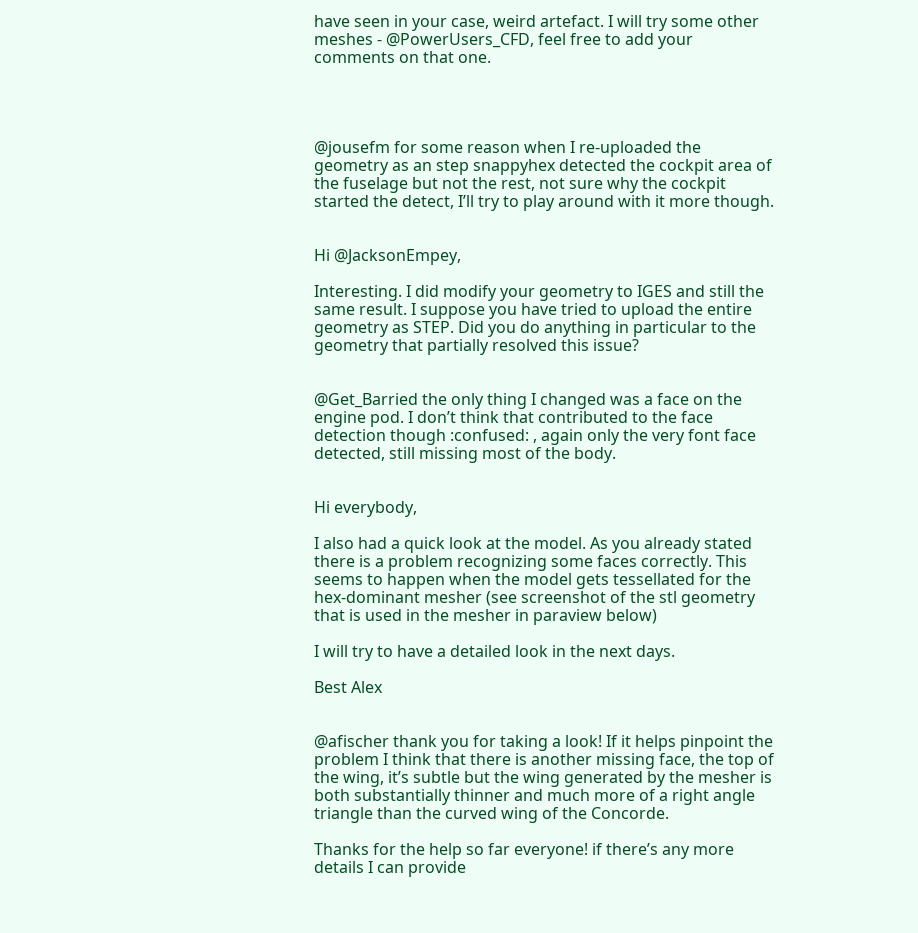have seen in your case, weird artefact. I will try some other meshes - @PowerUsers_CFD, feel free to add your comments on that one.




@jousefm for some reason when I re-uploaded the geometry as an step snappyhex detected the cockpit area of the fuselage but not the rest, not sure why the cockpit started the detect, I’ll try to play around with it more though.


Hi @JacksonEmpey,

Interesting. I did modify your geometry to IGES and still the same result. I suppose you have tried to upload the entire geometry as STEP. Did you do anything in particular to the geometry that partially resolved this issue?


@Get_Barried the only thing I changed was a face on the engine pod. I don’t think that contributed to the face detection though :confused: , again only the very font face detected, still missing most of the body.


Hi everybody,

I also had a quick look at the model. As you already stated there is a problem recognizing some faces correctly. This seems to happen when the model gets tessellated for the hex-dominant mesher (see screenshot of the stl geometry that is used in the mesher in paraview below)

I will try to have a detailed look in the next days.

Best Alex


@afischer thank you for taking a look! If it helps pinpoint the problem I think that there is another missing face, the top of the wing, it’s subtle but the wing generated by the mesher is both substantially thinner and much more of a right angle triangle than the curved wing of the Concorde.

Thanks for the help so far everyone! if there’s any more details I can provide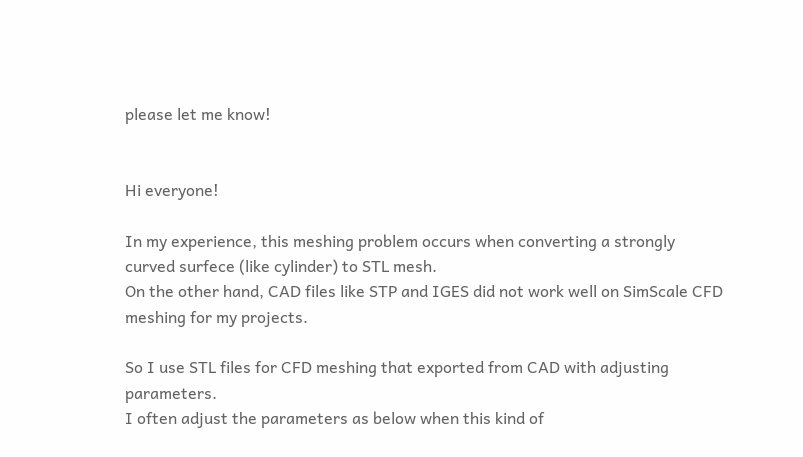please let me know!


Hi everyone!

In my experience, this meshing problem occurs when converting a strongly curved surfece (like cylinder) to STL mesh.
On the other hand, CAD files like STP and IGES did not work well on SimScale CFD meshing for my projects.

So I use STL files for CFD meshing that exported from CAD with adjusting parameters.
I often adjust the parameters as below when this kind of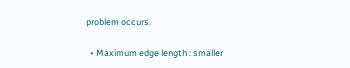problem occurs.

  • Maximum edge length : smaller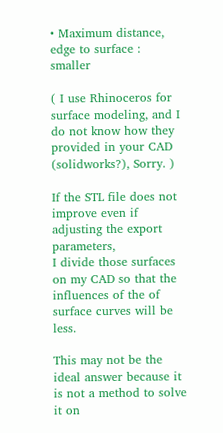• Maximum distance, edge to surface : smaller

( I use Rhinoceros for surface modeling, and I do not know how they provided in your CAD (solidworks?), Sorry. )

If the STL file does not improve even if adjusting the export parameters,
I divide those surfaces on my CAD so that the influences of the of surface curves will be less.

This may not be the ideal answer because it is not a method to solve it on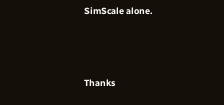SimScale alone.



Thanks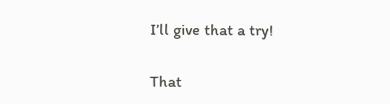I’ll give that a try!


That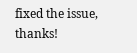fixed the issue, thanks!